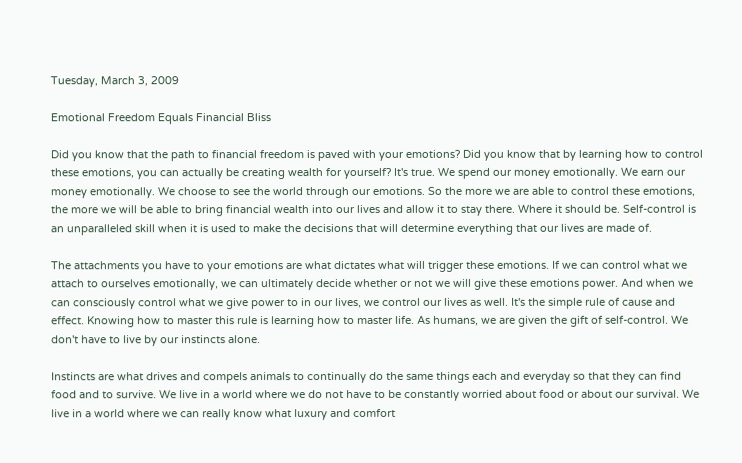Tuesday, March 3, 2009

Emotional Freedom Equals Financial Bliss

Did you know that the path to financial freedom is paved with your emotions? Did you know that by learning how to control these emotions, you can actually be creating wealth for yourself? It's true. We spend our money emotionally. We earn our money emotionally. We choose to see the world through our emotions. So the more we are able to control these emotions, the more we will be able to bring financial wealth into our lives and allow it to stay there. Where it should be. Self-control is an unparalleled skill when it is used to make the decisions that will determine everything that our lives are made of.

The attachments you have to your emotions are what dictates what will trigger these emotions. If we can control what we attach to ourselves emotionally, we can ultimately decide whether or not we will give these emotions power. And when we can consciously control what we give power to in our lives, we control our lives as well. It's the simple rule of cause and effect. Knowing how to master this rule is learning how to master life. As humans, we are given the gift of self-control. We don't have to live by our instincts alone.

Instincts are what drives and compels animals to continually do the same things each and everyday so that they can find food and to survive. We live in a world where we do not have to be constantly worried about food or about our survival. We live in a world where we can really know what luxury and comfort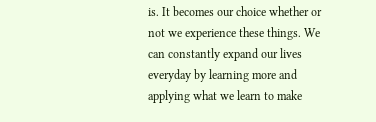is. It becomes our choice whether or not we experience these things. We can constantly expand our lives everyday by learning more and applying what we learn to make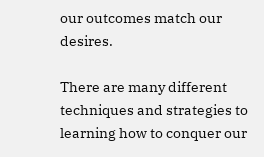our outcomes match our desires.

There are many different techniques and strategies to learning how to conquer our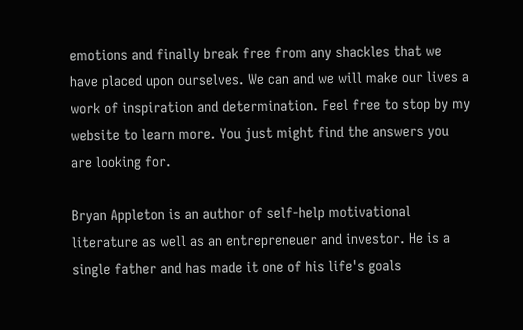emotions and finally break free from any shackles that we have placed upon ourselves. We can and we will make our lives a work of inspiration and determination. Feel free to stop by my website to learn more. You just might find the answers you are looking for.

Bryan Appleton is an author of self-help motivational literature as well as an entrepreneuer and investor. He is a single father and has made it one of his life's goals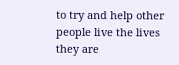to try and help other people live the lives they are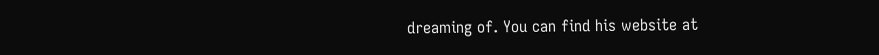dreaming of. You can find his website at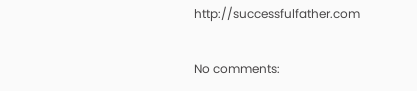http://successfulfather.com

No comments: